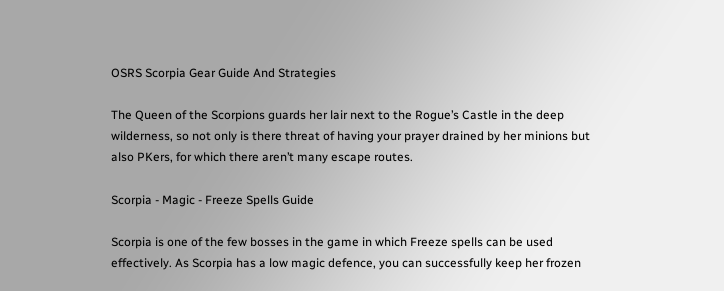OSRS Scorpia Gear Guide And Strategies

The Queen of the Scorpions guards her lair next to the Rogue’s Castle in the deep wilderness, so not only is there threat of having your prayer drained by her minions but also PKers, for which there aren’t many escape routes.

Scorpia - Magic - Freeze Spells Guide

Scorpia is one of the few bosses in the game in which Freeze spells can be used effectively. As Scorpia has a low magic defence, you can successfully keep her frozen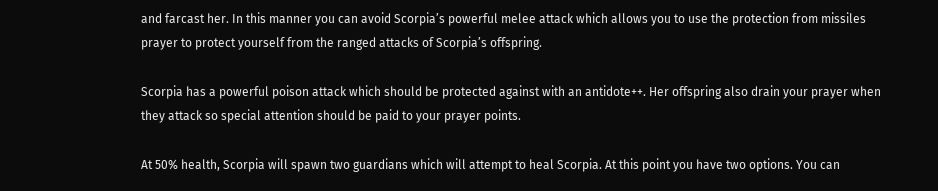and farcast her. In this manner you can avoid Scorpia’s powerful melee attack which allows you to use the protection from missiles prayer to protect yourself from the ranged attacks of Scorpia’s offspring.

Scorpia has a powerful poison attack which should be protected against with an antidote++. Her offspring also drain your prayer when they attack so special attention should be paid to your prayer points.

At 50% health, Scorpia will spawn two guardians which will attempt to heal Scorpia. At this point you have two options. You can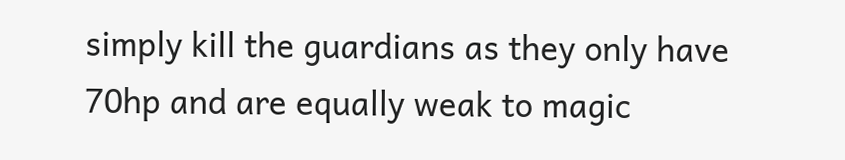simply kill the guardians as they only have 70hp and are equally weak to magic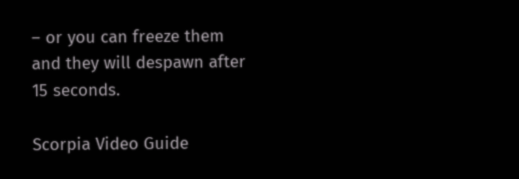– or you can freeze them and they will despawn after 15 seconds.

Scorpia Video Guide